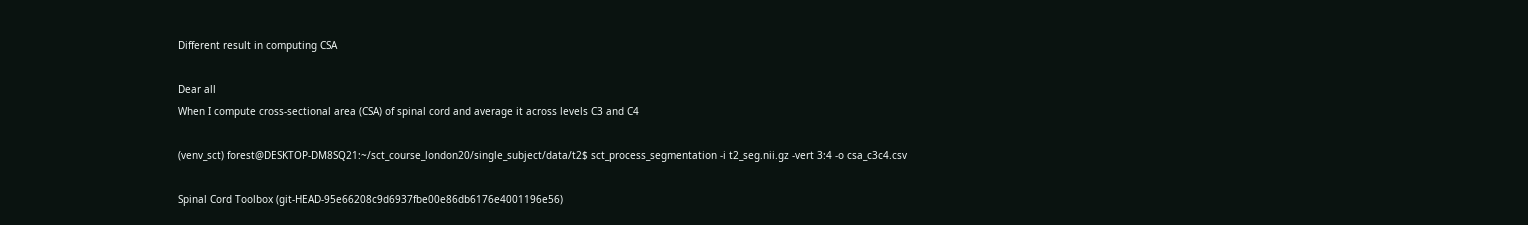Different result in computing CSA

Dear all
When I compute cross-sectional area (CSA) of spinal cord and average it across levels C3 and C4

(venv_sct) forest@DESKTOP-DM8SQ21:~/sct_course_london20/single_subject/data/t2$ sct_process_segmentation -i t2_seg.nii.gz -vert 3:4 -o csa_c3c4.csv

Spinal Cord Toolbox (git-HEAD-95e66208c9d6937fbe00e86db6176e4001196e56)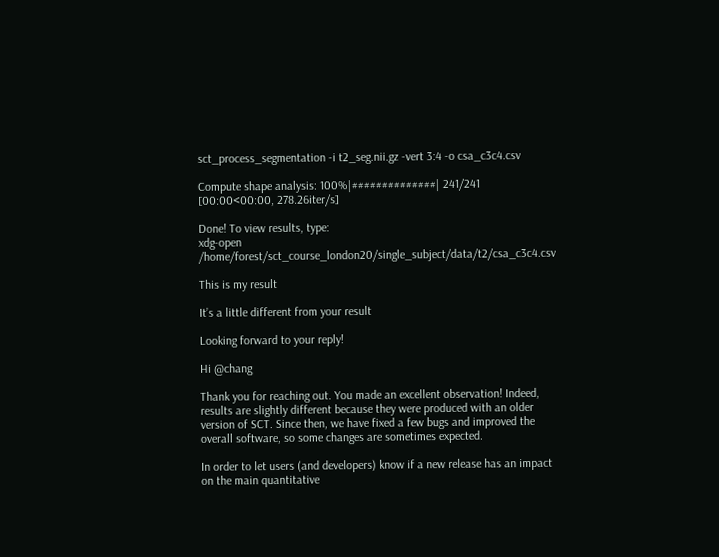sct_process_segmentation -i t2_seg.nii.gz -vert 3:4 -o csa_c3c4.csv

Compute shape analysis: 100%|##############| 241/241 [00:00<00:00, 278.26iter/s]

Done! To view results, type:
xdg-open /home/forest/sct_course_london20/single_subject/data/t2/csa_c3c4.csv

This is my result

It’s a little different from your result

Looking forward to your reply!

Hi @chang

Thank you for reaching out. You made an excellent observation! Indeed, results are slightly different because they were produced with an older version of SCT. Since then, we have fixed a few bugs and improved the overall software, so some changes are sometimes expected.

In order to let users (and developers) know if a new release has an impact on the main quantitative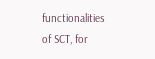functionalities of SCT, for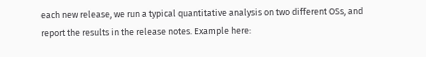each new release, we run a typical quantitative analysis on two different OSs, and report the results in the release notes. Example here: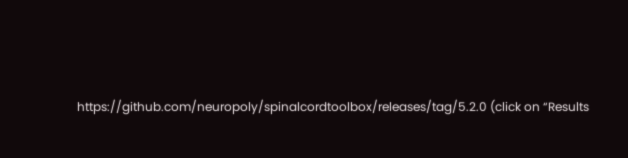https://github.com/neuropoly/spinalcordtoolbox/releases/tag/5.2.0 (click on “Results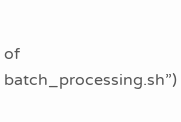of batch_processing.sh”)